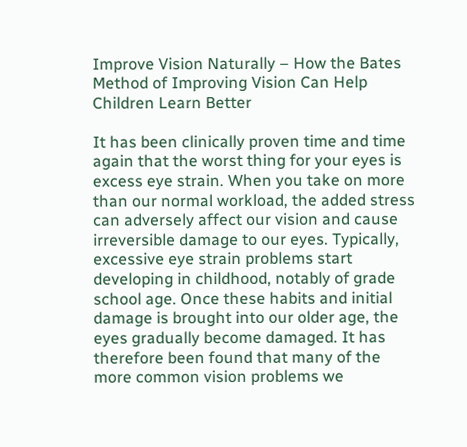Improve Vision Naturally – How the Bates Method of Improving Vision Can Help Children Learn Better

It has been clinically proven time and time again that the worst thing for your eyes is excess eye strain. When you take on more than our normal workload, the added stress can adversely affect our vision and cause irreversible damage to our eyes. Typically, excessive eye strain problems start developing in childhood, notably of grade school age. Once these habits and initial damage is brought into our older age, the eyes gradually become damaged. It has therefore been found that many of the more common vision problems we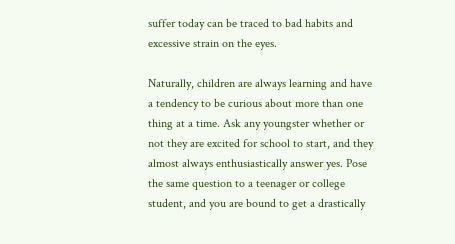suffer today can be traced to bad habits and excessive strain on the eyes.

Naturally, children are always learning and have a tendency to be curious about more than one thing at a time. Ask any youngster whether or not they are excited for school to start, and they almost always enthusiastically answer yes. Pose the same question to a teenager or college student, and you are bound to get a drastically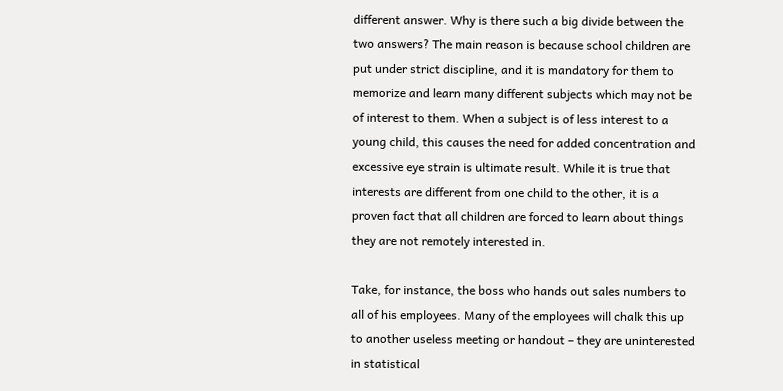different answer. Why is there such a big divide between the two answers? The main reason is because school children are put under strict discipline, and it is mandatory for them to memorize and learn many different subjects which may not be of interest to them. When a subject is of less interest to a young child, this causes the need for added concentration and excessive eye strain is ultimate result. While it is true that interests are different from one child to the other, it is a proven fact that all children are forced to learn about things they are not remotely interested in.

Take, for instance, the boss who hands out sales numbers to all of his employees. Many of the employees will chalk this up to another useless meeting or handout – they are uninterested in statistical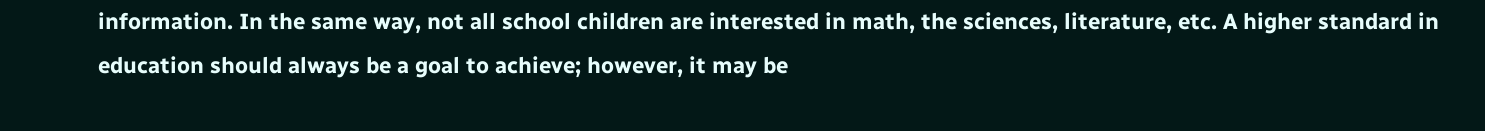information. In the same way, not all school children are interested in math, the sciences, literature, etc. A higher standard in education should always be a goal to achieve; however, it may be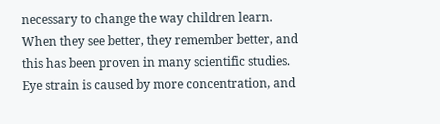necessary to change the way children learn. When they see better, they remember better, and this has been proven in many scientific studies. Eye strain is caused by more concentration, and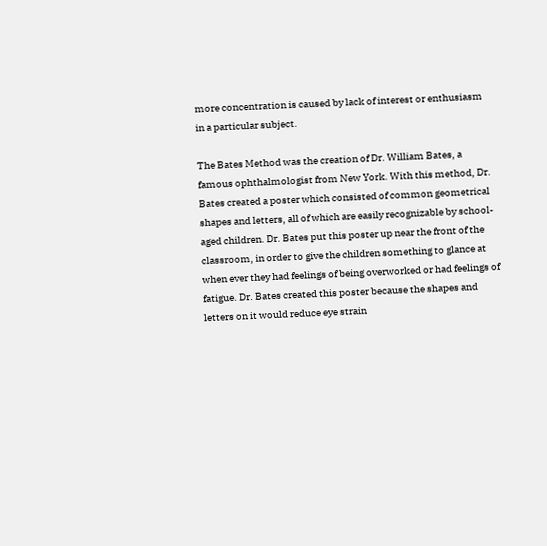more concentration is caused by lack of interest or enthusiasm in a particular subject.

The Bates Method was the creation of Dr. William Bates, a famous ophthalmologist from New York. With this method, Dr. Bates created a poster which consisted of common geometrical shapes and letters, all of which are easily recognizable by school-aged children. Dr. Bates put this poster up near the front of the classroom, in order to give the children something to glance at when ever they had feelings of being overworked or had feelings of fatigue. Dr. Bates created this poster because the shapes and letters on it would reduce eye strain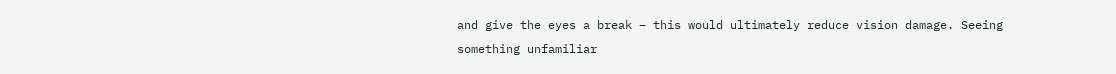and give the eyes a break – this would ultimately reduce vision damage. Seeing something unfamiliar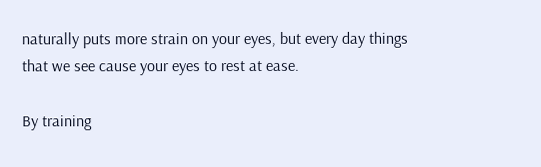naturally puts more strain on your eyes, but every day things that we see cause your eyes to rest at ease.

By training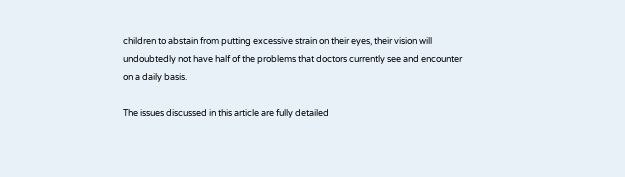children to abstain from putting excessive strain on their eyes, their vision will undoubtedly not have half of the problems that doctors currently see and encounter on a daily basis.

The issues discussed in this article are fully detailed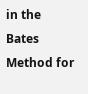in the Bates Method for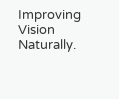Improving Vision Naturally.